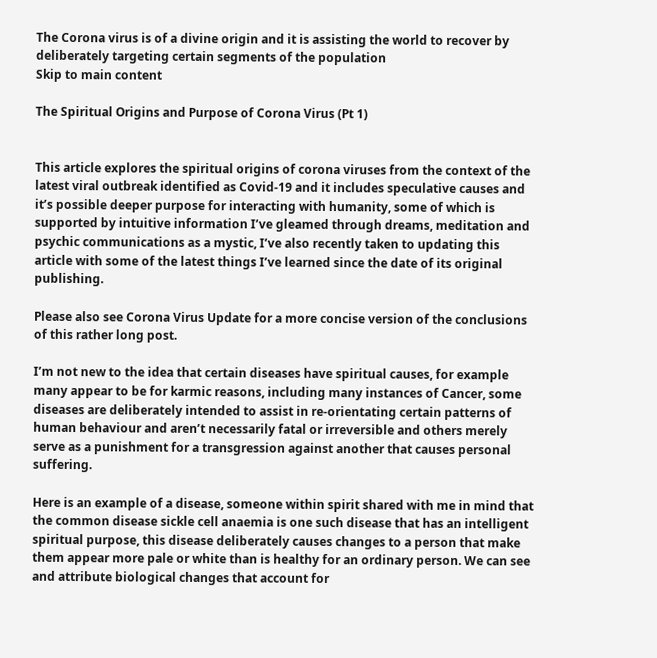The Corona virus is of a divine origin and it is assisting the world to recover by deliberately targeting certain segments of the population
Skip to main content

The Spiritual Origins and Purpose of Corona Virus (Pt 1)


This article explores the spiritual origins of corona viruses from the context of the latest viral outbreak identified as Covid-19 and it includes speculative causes and it’s possible deeper purpose for interacting with humanity, some of which is supported by intuitive information I’ve gleamed through dreams, meditation and psychic communications as a mystic, I’ve also recently taken to updating this article with some of the latest things I’ve learned since the date of its original publishing.

Please also see Corona Virus Update for a more concise version of the conclusions of this rather long post.

I’m not new to the idea that certain diseases have spiritual causes, for example many appear to be for karmic reasons, including many instances of Cancer, some diseases are deliberately intended to assist in re-orientating certain patterns of human behaviour and aren’t necessarily fatal or irreversible and others merely serve as a punishment for a transgression against another that causes personal suffering.

Here is an example of a disease, someone within spirit shared with me in mind that the common disease sickle cell anaemia is one such disease that has an intelligent spiritual purpose, this disease deliberately causes changes to a person that make them appear more pale or white than is healthy for an ordinary person. We can see and attribute biological changes that account for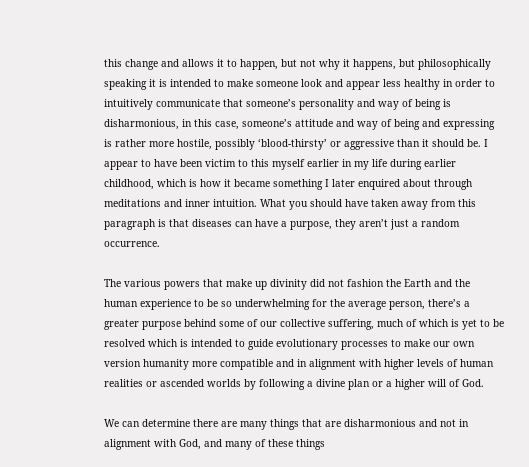this change and allows it to happen, but not why it happens, but philosophically speaking it is intended to make someone look and appear less healthy in order to intuitively communicate that someone’s personality and way of being is disharmonious, in this case, someone’s attitude and way of being and expressing is rather more hostile, possibly ‘blood-thirsty’ or aggressive than it should be. I appear to have been victim to this myself earlier in my life during earlier childhood, which is how it became something I later enquired about through meditations and inner intuition. What you should have taken away from this paragraph is that diseases can have a purpose, they aren’t just a random occurrence.

The various powers that make up divinity did not fashion the Earth and the human experience to be so underwhelming for the average person, there’s a greater purpose behind some of our collective suffering, much of which is yet to be resolved which is intended to guide evolutionary processes to make our own version humanity more compatible and in alignment with higher levels of human realities or ascended worlds by following a divine plan or a higher will of God.

We can determine there are many things that are disharmonious and not in alignment with God, and many of these things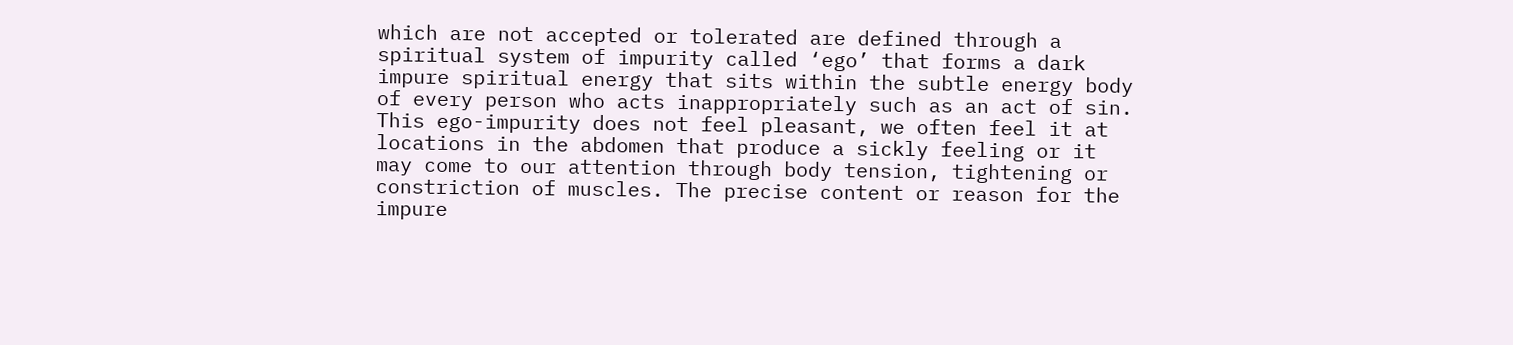which are not accepted or tolerated are defined through a spiritual system of impurity called ‘ego’ that forms a dark impure spiritual energy that sits within the subtle energy body of every person who acts inappropriately such as an act of sin. This ego-impurity does not feel pleasant, we often feel it at locations in the abdomen that produce a sickly feeling or it may come to our attention through body tension, tightening or constriction of muscles. The precise content or reason for the impure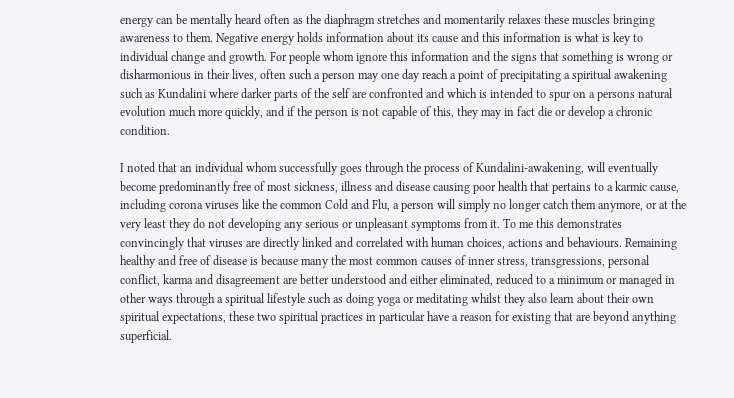energy can be mentally heard often as the diaphragm stretches and momentarily relaxes these muscles bringing awareness to them. Negative energy holds information about its cause and this information is what is key to individual change and growth. For people whom ignore this information and the signs that something is wrong or disharmonious in their lives, often such a person may one day reach a point of precipitating a spiritual awakening such as Kundalini where darker parts of the self are confronted and which is intended to spur on a persons natural evolution much more quickly, and if the person is not capable of this, they may in fact die or develop a chronic condition.

I noted that an individual whom successfully goes through the process of Kundalini-awakening, will eventually become predominantly free of most sickness, illness and disease causing poor health that pertains to a karmic cause, including corona viruses like the common Cold and Flu, a person will simply no longer catch them anymore, or at the very least they do not developing any serious or unpleasant symptoms from it. To me this demonstrates convincingly that viruses are directly linked and correlated with human choices, actions and behaviours. Remaining healthy and free of disease is because many the most common causes of inner stress, transgressions, personal conflict, karma and disagreement are better understood and either eliminated, reduced to a minimum or managed in other ways through a spiritual lifestyle such as doing yoga or meditating whilst they also learn about their own spiritual expectations, these two spiritual practices in particular have a reason for existing that are beyond anything superficial.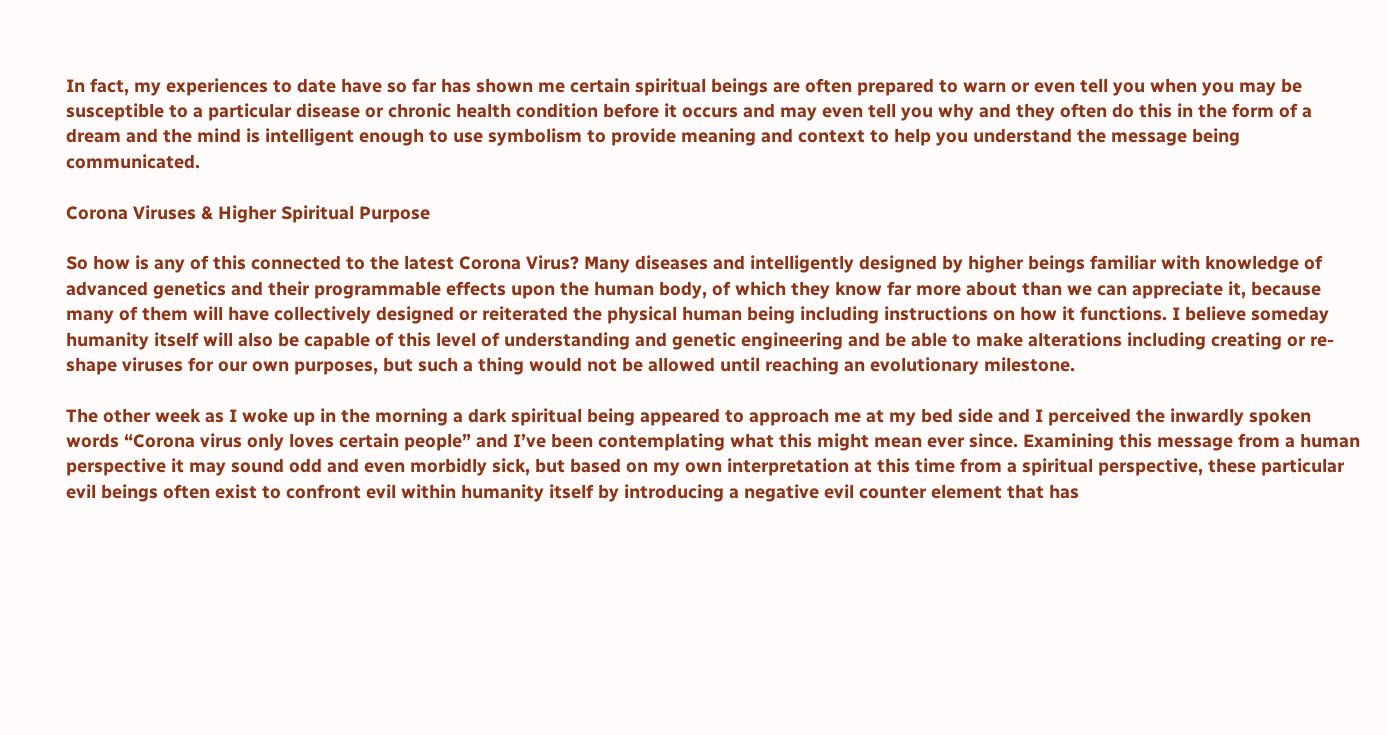In fact, my experiences to date have so far has shown me certain spiritual beings are often prepared to warn or even tell you when you may be susceptible to a particular disease or chronic health condition before it occurs and may even tell you why and they often do this in the form of a dream and the mind is intelligent enough to use symbolism to provide meaning and context to help you understand the message being communicated.

Corona Viruses & Higher Spiritual Purpose

So how is any of this connected to the latest Corona Virus? Many diseases and intelligently designed by higher beings familiar with knowledge of advanced genetics and their programmable effects upon the human body, of which they know far more about than we can appreciate it, because many of them will have collectively designed or reiterated the physical human being including instructions on how it functions. I believe someday humanity itself will also be capable of this level of understanding and genetic engineering and be able to make alterations including creating or re-shape viruses for our own purposes, but such a thing would not be allowed until reaching an evolutionary milestone.

The other week as I woke up in the morning a dark spiritual being appeared to approach me at my bed side and I perceived the inwardly spoken words “Corona virus only loves certain people” and I’ve been contemplating what this might mean ever since. Examining this message from a human perspective it may sound odd and even morbidly sick, but based on my own interpretation at this time from a spiritual perspective, these particular evil beings often exist to confront evil within humanity itself by introducing a negative evil counter element that has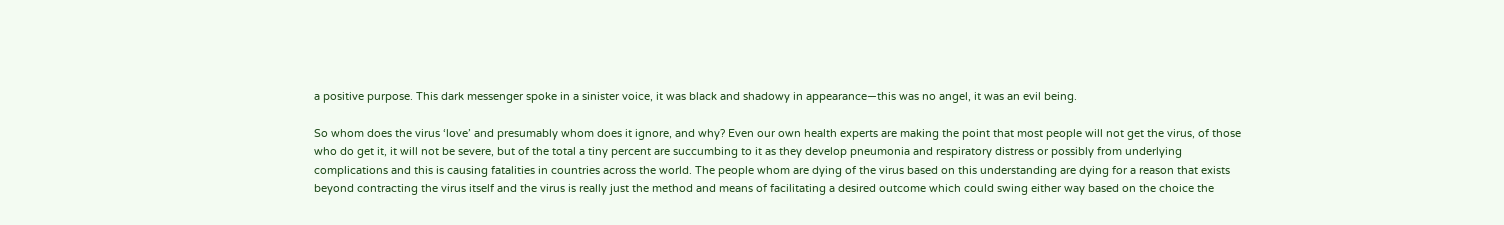a positive purpose. This dark messenger spoke in a sinister voice, it was black and shadowy in appearance—this was no angel, it was an evil being.

So whom does the virus ‘love’ and presumably whom does it ignore, and why? Even our own health experts are making the point that most people will not get the virus, of those who do get it, it will not be severe, but of the total a tiny percent are succumbing to it as they develop pneumonia and respiratory distress or possibly from underlying complications and this is causing fatalities in countries across the world. The people whom are dying of the virus based on this understanding are dying for a reason that exists beyond contracting the virus itself and the virus is really just the method and means of facilitating a desired outcome which could swing either way based on the choice the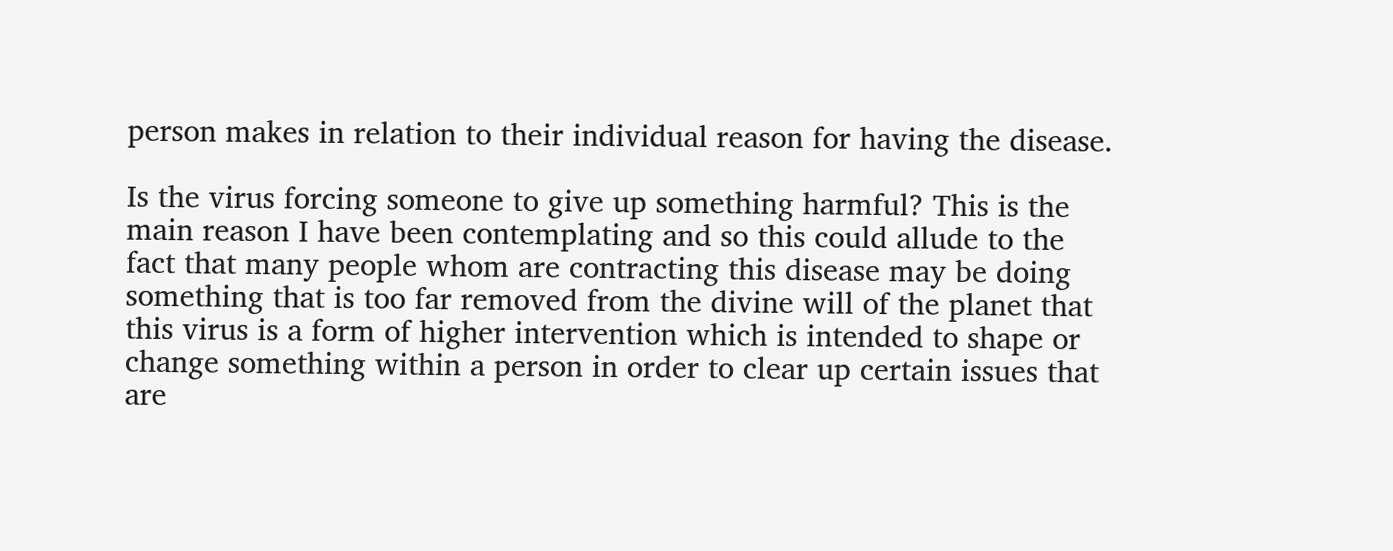person makes in relation to their individual reason for having the disease.

Is the virus forcing someone to give up something harmful? This is the main reason I have been contemplating and so this could allude to the fact that many people whom are contracting this disease may be doing something that is too far removed from the divine will of the planet that this virus is a form of higher intervention which is intended to shape or change something within a person in order to clear up certain issues that are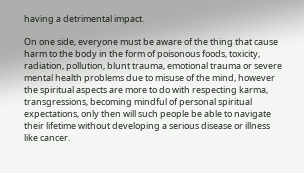having a detrimental impact.

On one side, everyone must be aware of the thing that cause harm to the body in the form of poisonous foods, toxicity, radiation, pollution, blunt trauma, emotional trauma or severe mental health problems due to misuse of the mind, however the spiritual aspects are more to do with respecting karma, transgressions, becoming mindful of personal spiritual expectations, only then will such people be able to navigate their lifetime without developing a serious disease or illness like cancer.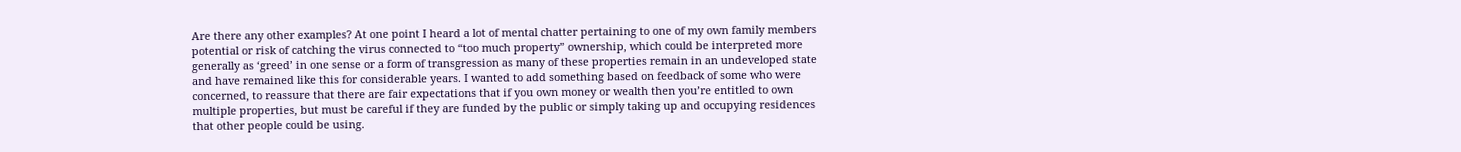Are there any other examples? At one point I heard a lot of mental chatter pertaining to one of my own family members potential or risk of catching the virus connected to “too much property” ownership, which could be interpreted more generally as ‘greed’ in one sense or a form of transgression as many of these properties remain in an undeveloped state and have remained like this for considerable years. I wanted to add something based on feedback of some who were concerned, to reassure that there are fair expectations that if you own money or wealth then you’re entitled to own multiple properties, but must be careful if they are funded by the public or simply taking up and occupying residences that other people could be using.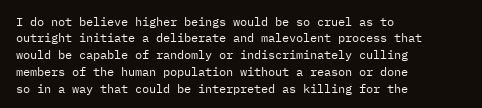I do not believe higher beings would be so cruel as to outright initiate a deliberate and malevolent process that would be capable of randomly or indiscriminately culling members of the human population without a reason or done so in a way that could be interpreted as killing for the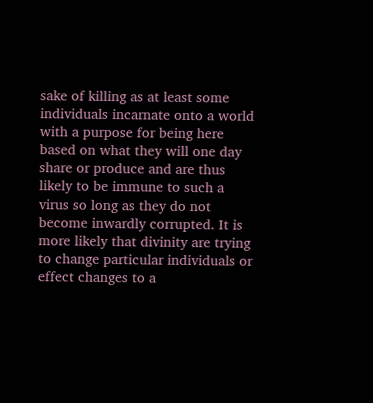sake of killing as at least some individuals incarnate onto a world with a purpose for being here based on what they will one day share or produce and are thus likely to be immune to such a virus so long as they do not become inwardly corrupted. It is more likely that divinity are trying to change particular individuals or effect changes to a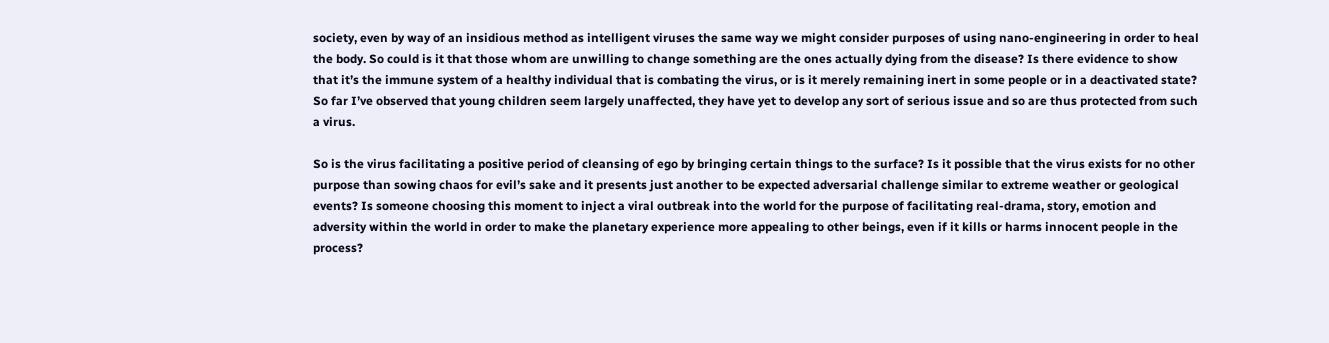society, even by way of an insidious method as intelligent viruses the same way we might consider purposes of using nano-engineering in order to heal the body. So could is it that those whom are unwilling to change something are the ones actually dying from the disease? Is there evidence to show that it’s the immune system of a healthy individual that is combating the virus, or is it merely remaining inert in some people or in a deactivated state? So far I’ve observed that young children seem largely unaffected, they have yet to develop any sort of serious issue and so are thus protected from such a virus.

So is the virus facilitating a positive period of cleansing of ego by bringing certain things to the surface? Is it possible that the virus exists for no other purpose than sowing chaos for evil’s sake and it presents just another to be expected adversarial challenge similar to extreme weather or geological events? Is someone choosing this moment to inject a viral outbreak into the world for the purpose of facilitating real-drama, story, emotion and adversity within the world in order to make the planetary experience more appealing to other beings, even if it kills or harms innocent people in the process?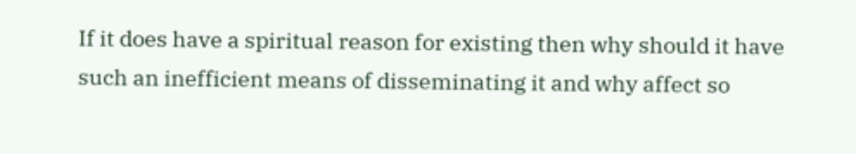If it does have a spiritual reason for existing then why should it have such an inefficient means of disseminating it and why affect so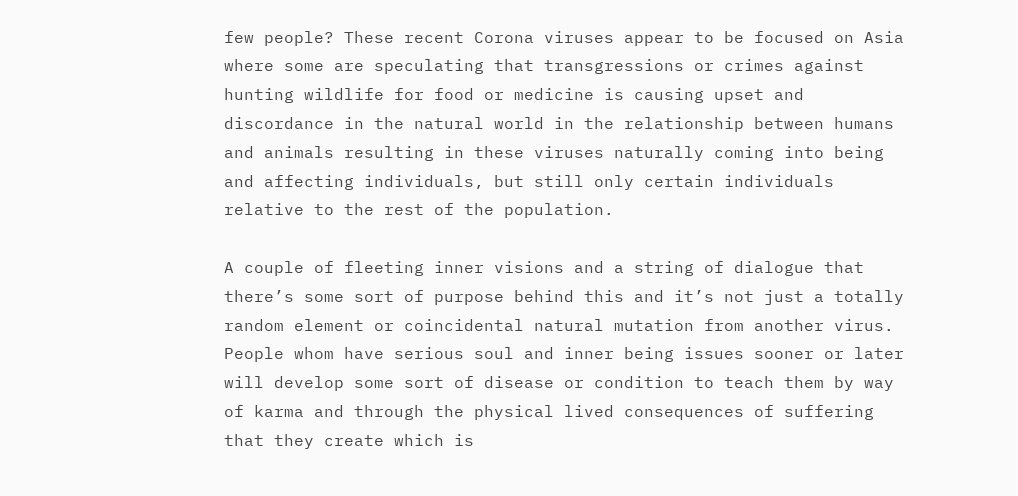few people? These recent Corona viruses appear to be focused on Asia where some are speculating that transgressions or crimes against hunting wildlife for food or medicine is causing upset and discordance in the natural world in the relationship between humans and animals resulting in these viruses naturally coming into being and affecting individuals, but still only certain individuals relative to the rest of the population.

A couple of fleeting inner visions and a string of dialogue that there’s some sort of purpose behind this and it’s not just a totally random element or coincidental natural mutation from another virus. People whom have serious soul and inner being issues sooner or later will develop some sort of disease or condition to teach them by way of karma and through the physical lived consequences of suffering that they create which is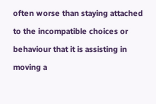often worse than staying attached to the incompatible choices or behaviour that it is assisting in moving a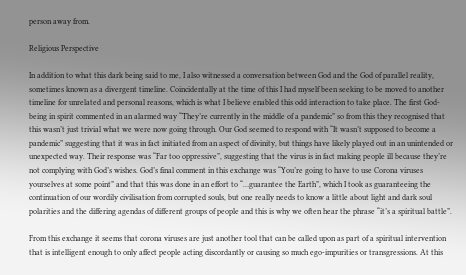person away from.

Religious Perspective

In addition to what this dark being said to me, I also witnessed a conversation between God and the God of parallel reality, sometimes known as a divergent timeline. Coincidentally at the time of this I had myself been seeking to be moved to another timeline for unrelated and personal reasons, which is what I believe enabled this odd interaction to take place. The first God-being in spirit commented in an alarmed way “They’re currently in the middle of a pandemic” so from this they recognised that this wasn’t just trivial what we were now going through. Our God seemed to respond with “It wasn’t supposed to become a pandemic” suggesting that it was in fact initiated from an aspect of divinity, but things have likely played out in an unintended or unexpected way. Their response was “Far too oppressive”, suggesting that the virus is in fact making people ill because they’re not complying with God’s wishes. God’s final comment in this exchange was “You’re going to have to use Corona viruses yourselves at some point” and that this was done in an effort to “…guarantee the Earth”, which I took as guaranteeing the continuation of our wordily civilisation from corrupted souls, but one really needs to know a little about light and dark soul polarities and the differing agendas of different groups of people and this is why we often hear the phrase “it’s a spiritual battle”.

From this exchange it seems that corona viruses are just another tool that can be called upon as part of a spiritual intervention that is intelligent enough to only affect people acting discordantly or causing so much ego-impurities or transgressions. At this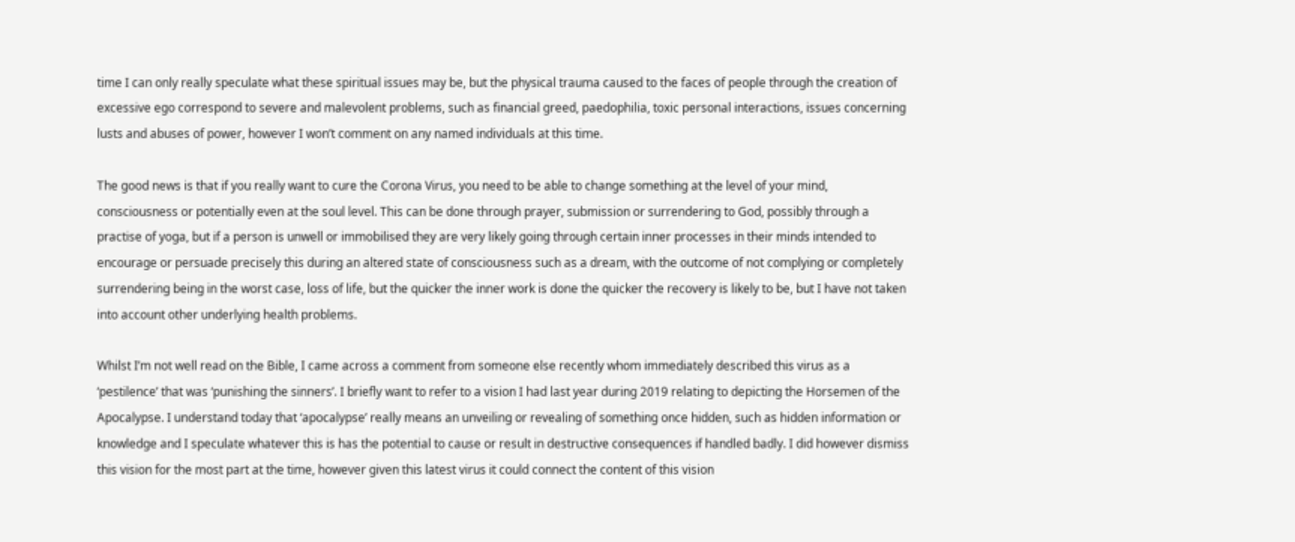time I can only really speculate what these spiritual issues may be, but the physical trauma caused to the faces of people through the creation of excessive ego correspond to severe and malevolent problems, such as financial greed, paedophilia, toxic personal interactions, issues concerning lusts and abuses of power, however I won’t comment on any named individuals at this time.

The good news is that if you really want to cure the Corona Virus, you need to be able to change something at the level of your mind, consciousness or potentially even at the soul level. This can be done through prayer, submission or surrendering to God, possibly through a practise of yoga, but if a person is unwell or immobilised they are very likely going through certain inner processes in their minds intended to encourage or persuade precisely this during an altered state of consciousness such as a dream, with the outcome of not complying or completely surrendering being in the worst case, loss of life, but the quicker the inner work is done the quicker the recovery is likely to be, but I have not taken into account other underlying health problems.

Whilst I’m not well read on the Bible, I came across a comment from someone else recently whom immediately described this virus as a ‘pestilence’ that was ‘punishing the sinners’. I briefly want to refer to a vision I had last year during 2019 relating to depicting the Horsemen of the Apocalypse. I understand today that ‘apocalypse’ really means an unveiling or revealing of something once hidden, such as hidden information or knowledge and I speculate whatever this is has the potential to cause or result in destructive consequences if handled badly. I did however dismiss this vision for the most part at the time, however given this latest virus it could connect the content of this vision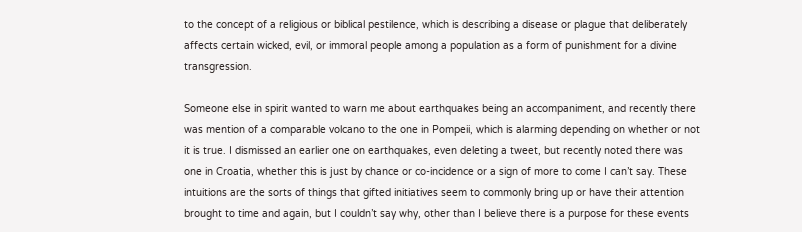to the concept of a religious or biblical pestilence, which is describing a disease or plague that deliberately affects certain wicked, evil, or immoral people among a population as a form of punishment for a divine transgression.

Someone else in spirit wanted to warn me about earthquakes being an accompaniment, and recently there was mention of a comparable volcano to the one in Pompeii, which is alarming depending on whether or not it is true. I dismissed an earlier one on earthquakes, even deleting a tweet, but recently noted there was one in Croatia, whether this is just by chance or co-incidence or a sign of more to come I can’t say. These intuitions are the sorts of things that gifted initiatives seem to commonly bring up or have their attention brought to time and again, but I couldn’t say why, other than I believe there is a purpose for these events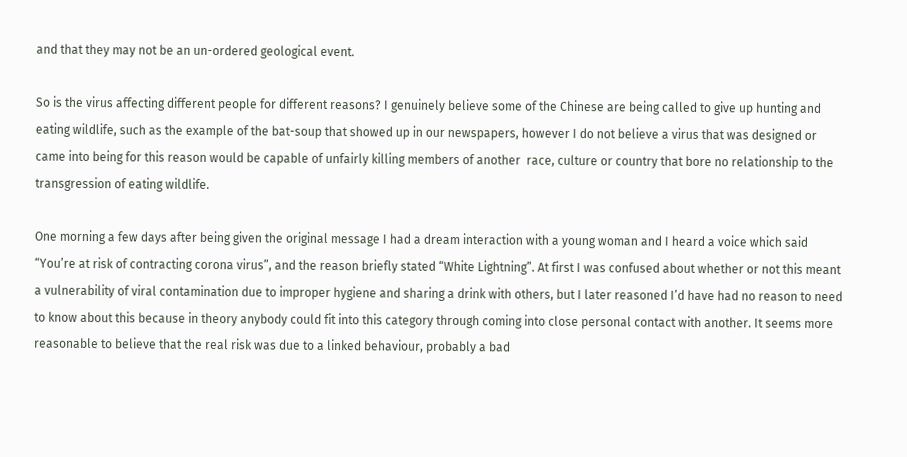and that they may not be an un-ordered geological event.

So is the virus affecting different people for different reasons? I genuinely believe some of the Chinese are being called to give up hunting and eating wildlife, such as the example of the bat-soup that showed up in our newspapers, however I do not believe a virus that was designed or came into being for this reason would be capable of unfairly killing members of another  race, culture or country that bore no relationship to the transgression of eating wildlife.

One morning a few days after being given the original message I had a dream interaction with a young woman and I heard a voice which said “You’re at risk of contracting corona virus”, and the reason briefly stated “White Lightning”. At first I was confused about whether or not this meant a vulnerability of viral contamination due to improper hygiene and sharing a drink with others, but I later reasoned I’d have had no reason to need to know about this because in theory anybody could fit into this category through coming into close personal contact with another. It seems more reasonable to believe that the real risk was due to a linked behaviour, probably a bad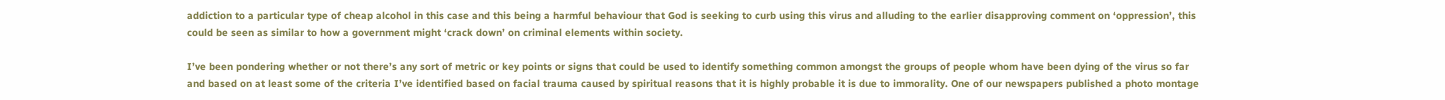addiction to a particular type of cheap alcohol in this case and this being a harmful behaviour that God is seeking to curb using this virus and alluding to the earlier disapproving comment on ‘oppression’, this could be seen as similar to how a government might ‘crack down’ on criminal elements within society.

I’ve been pondering whether or not there’s any sort of metric or key points or signs that could be used to identify something common amongst the groups of people whom have been dying of the virus so far and based on at least some of the criteria I’ve identified based on facial trauma caused by spiritual reasons that it is highly probable it is due to immorality. One of our newspapers published a photo montage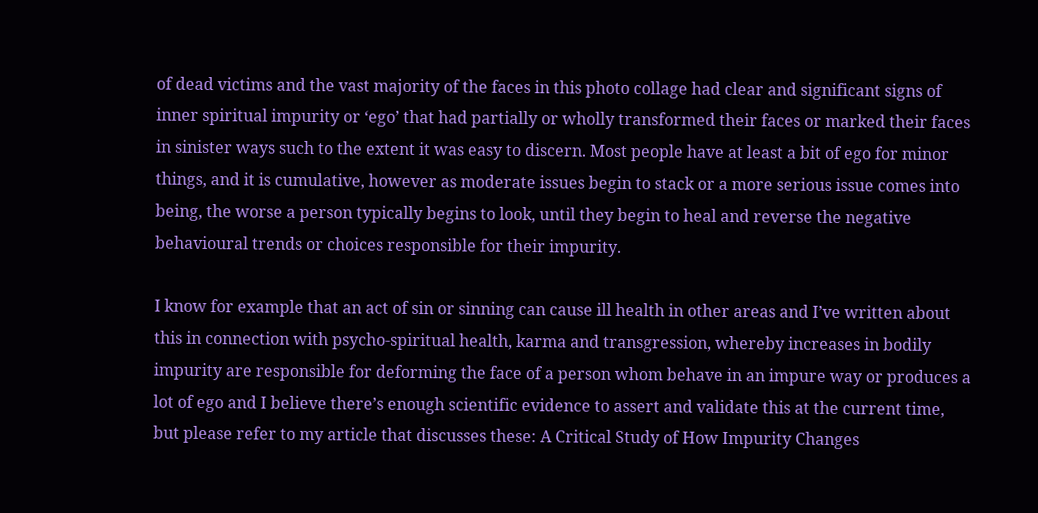of dead victims and the vast majority of the faces in this photo collage had clear and significant signs of inner spiritual impurity or ‘ego’ that had partially or wholly transformed their faces or marked their faces in sinister ways such to the extent it was easy to discern. Most people have at least a bit of ego for minor things, and it is cumulative, however as moderate issues begin to stack or a more serious issue comes into being, the worse a person typically begins to look, until they begin to heal and reverse the negative behavioural trends or choices responsible for their impurity.

I know for example that an act of sin or sinning can cause ill health in other areas and I’ve written about this in connection with psycho-spiritual health, karma and transgression, whereby increases in bodily impurity are responsible for deforming the face of a person whom behave in an impure way or produces a lot of ego and I believe there’s enough scientific evidence to assert and validate this at the current time, but please refer to my article that discusses these: A Critical Study of How Impurity Changes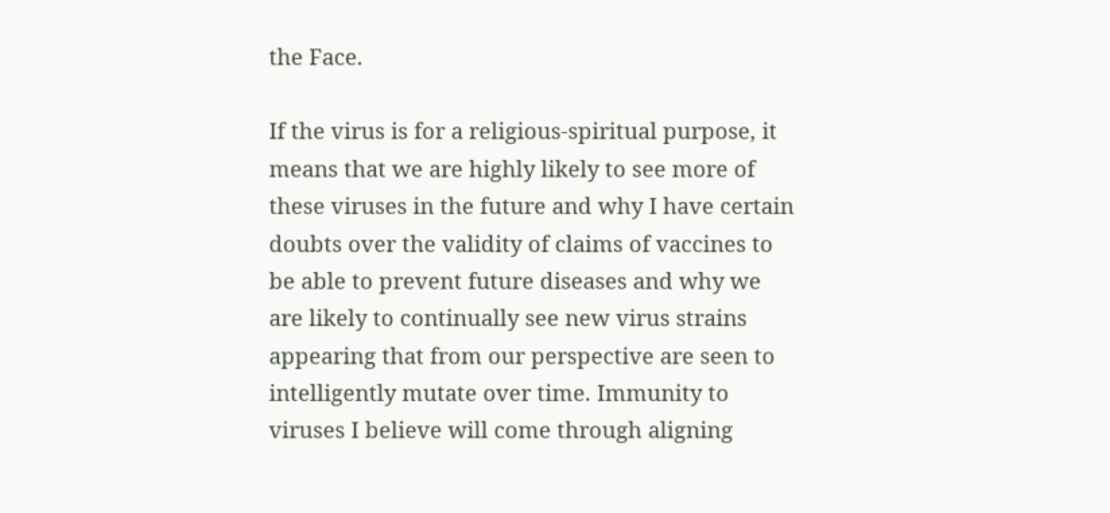the Face.

If the virus is for a religious-spiritual purpose, it means that we are highly likely to see more of these viruses in the future and why I have certain doubts over the validity of claims of vaccines to be able to prevent future diseases and why we are likely to continually see new virus strains appearing that from our perspective are seen to intelligently mutate over time. Immunity to viruses I believe will come through aligning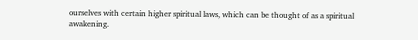ourselves with certain higher spiritual laws, which can be thought of as a spiritual awakening.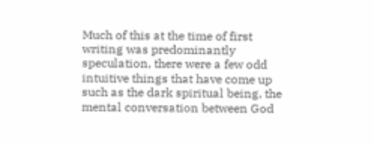Much of this at the time of first writing was predominantly speculation, there were a few odd intuitive things that have come up such as the dark spiritual being, the mental conversation between God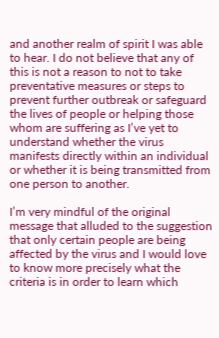and another realm of spirit I was able to hear. I do not believe that any of this is not a reason to not to take preventative measures or steps to prevent further outbreak or safeguard the lives of people or helping those whom are suffering as I’ve yet to understand whether the virus manifests directly within an individual or whether it is being transmitted from one person to another.

I’m very mindful of the original message that alluded to the suggestion that only certain people are being affected by the virus and I would love to know more precisely what the criteria is in order to learn which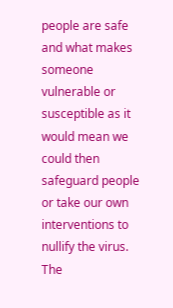people are safe and what makes someone vulnerable or susceptible as it would mean we could then safeguard people or take our own interventions to nullify the virus. The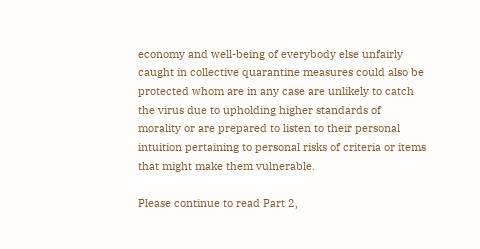economy and well-being of everybody else unfairly caught in collective quarantine measures could also be protected whom are in any case are unlikely to catch the virus due to upholding higher standards of morality or are prepared to listen to their personal intuition pertaining to personal risks of criteria or items that might make them vulnerable.

Please continue to read Part 2,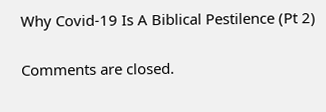Why Covid-19 Is A Biblical Pestilence (Pt 2)

Comments are closed.